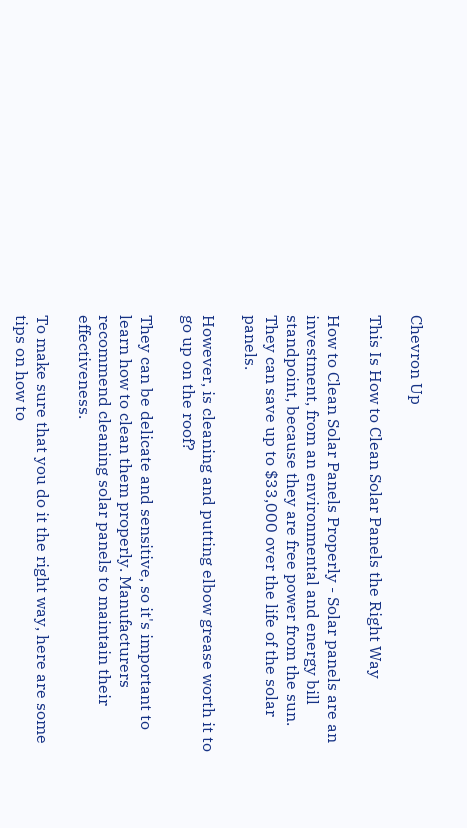Chevron Up

This Is How to Clean Solar Panels the Right Way

How to Clean Solar Panels Properly - Solar panels are an investment, from an environmental and energy bill standpoint, because they are free power from the sun. They can save up to $33,000 over the life of the solar panels.

However, is cleaning and putting elbow grease worth it to go up on the roof?

They can be delicate and sensitive, so it's important to learn how to clean them properly. Manufacturers recommend cleaning solar panels to maintain their effectiveness.

To make sure that you do it the right way, here are some tips on how to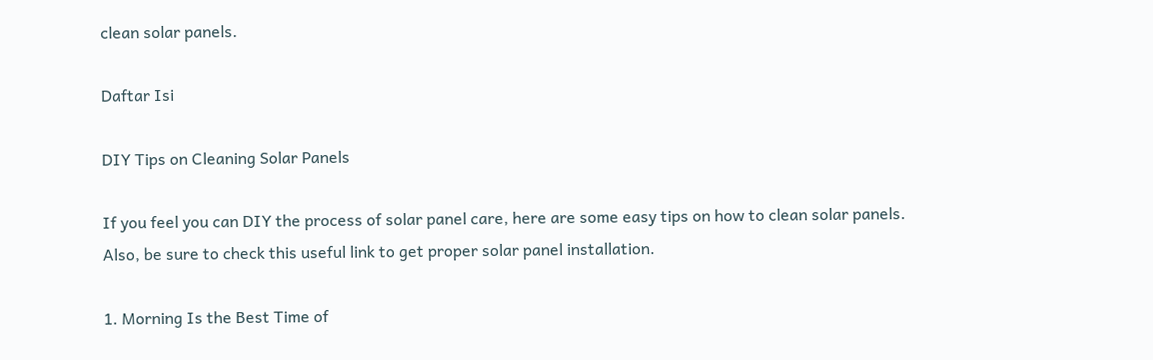clean solar panels.

Daftar Isi

DIY Tips on Cleaning Solar Panels

If you feel you can DIY the process of solar panel care, here are some easy tips on how to clean solar panels. Also, be sure to check this useful link to get proper solar panel installation.

1. Morning Is the Best Time of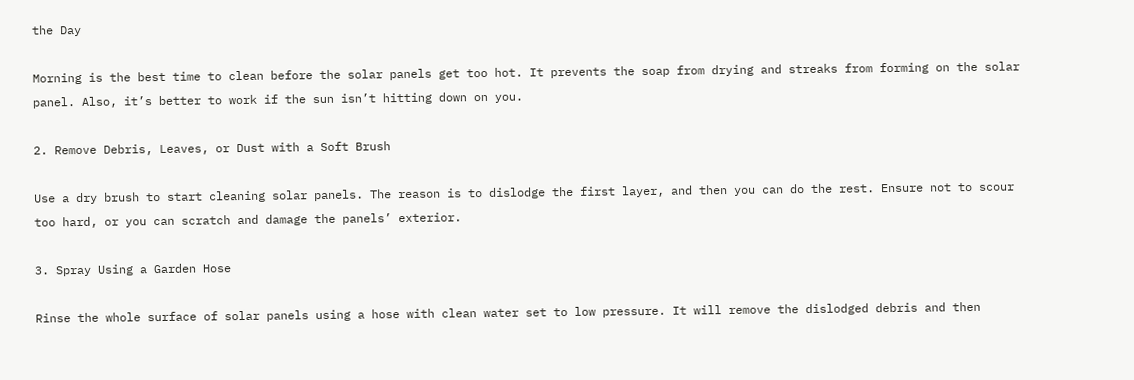the Day

Morning is the best time to clean before the solar panels get too hot. It prevents the soap from drying and streaks from forming on the solar panel. Also, it’s better to work if the sun isn’t hitting down on you.

2. Remove Debris, Leaves, or Dust with a Soft Brush

Use a dry brush to start cleaning solar panels. The reason is to dislodge the first layer, and then you can do the rest. Ensure not to scour too hard, or you can scratch and damage the panels’ exterior.

3. Spray Using a Garden Hose

Rinse the whole surface of solar panels using a hose with clean water set to low pressure. It will remove the dislodged debris and then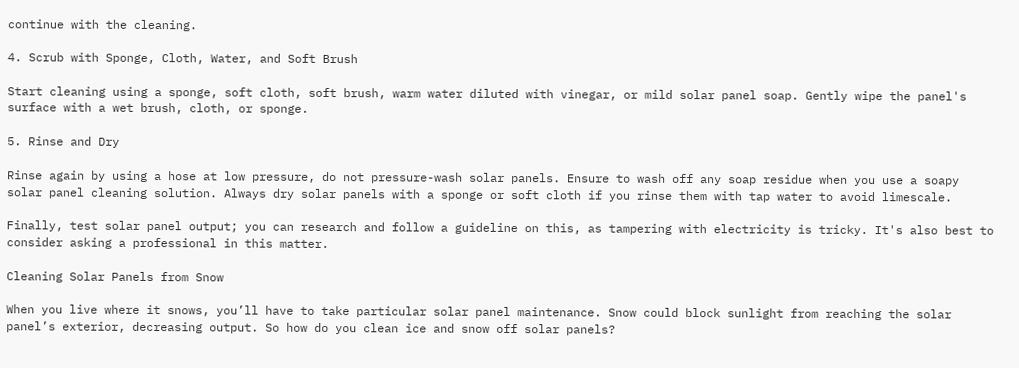continue with the cleaning.

4. Scrub with Sponge, Cloth, Water, and Soft Brush

Start cleaning using a sponge, soft cloth, soft brush, warm water diluted with vinegar, or mild solar panel soap. Gently wipe the panel's surface with a wet brush, cloth, or sponge.

5. Rinse and Dry

Rinse again by using a hose at low pressure, do not pressure-wash solar panels. Ensure to wash off any soap residue when you use a soapy solar panel cleaning solution. Always dry solar panels with a sponge or soft cloth if you rinse them with tap water to avoid limescale.

Finally, test solar panel output; you can research and follow a guideline on this, as tampering with electricity is tricky. It's also best to consider asking a professional in this matter.

Cleaning Solar Panels from Snow

When you live where it snows, you’ll have to take particular solar panel maintenance. Snow could block sunlight from reaching the solar panel’s exterior, decreasing output. So how do you clean ice and snow off solar panels?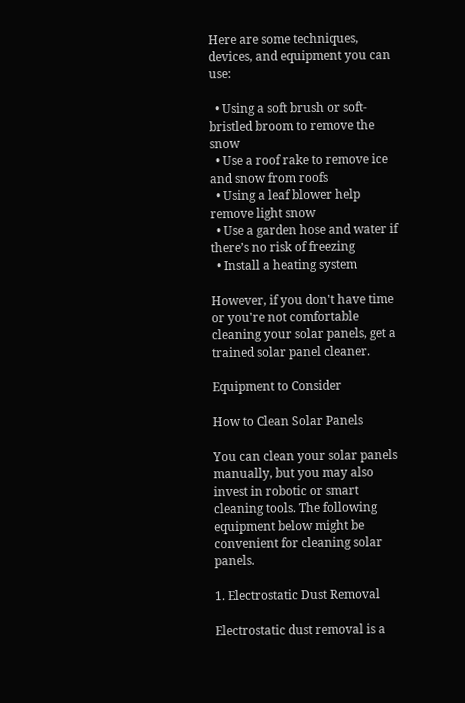Here are some techniques, devices, and equipment you can use:

  • Using a soft brush or soft-bristled broom to remove the snow
  • Use a roof rake to remove ice and snow from roofs
  • Using a leaf blower help remove light snow
  • Use a garden hose and water if there’s no risk of freezing
  • Install a heating system

However, if you don't have time or you're not comfortable cleaning your solar panels, get a trained solar panel cleaner.

Equipment to Consider

How to Clean Solar Panels

You can clean your solar panels manually, but you may also invest in robotic or smart cleaning tools. The following equipment below might be convenient for cleaning solar panels.

1. Electrostatic Dust Removal

Electrostatic dust removal is a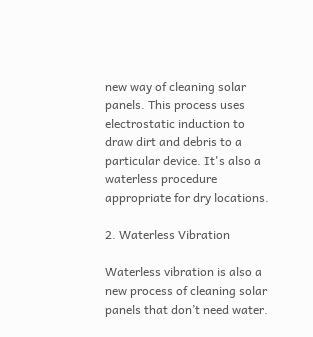new way of cleaning solar panels. This process uses electrostatic induction to draw dirt and debris to a particular device. It's also a waterless procedure appropriate for dry locations.

2. Waterless Vibration

Waterless vibration is also a new process of cleaning solar panels that don’t need water.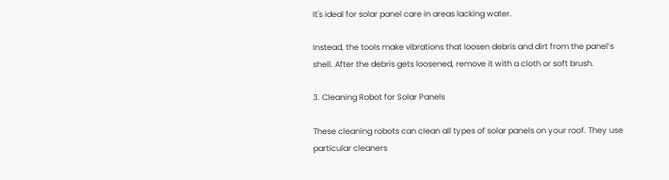It's ideal for solar panel care in areas lacking water.

Instead, the tools make vibrations that loosen debris and dirt from the panel’s shell. After the debris gets loosened, remove it with a cloth or soft brush.

3. Cleaning Robot for Solar Panels

These cleaning robots can clean all types of solar panels on your roof. They use particular cleaners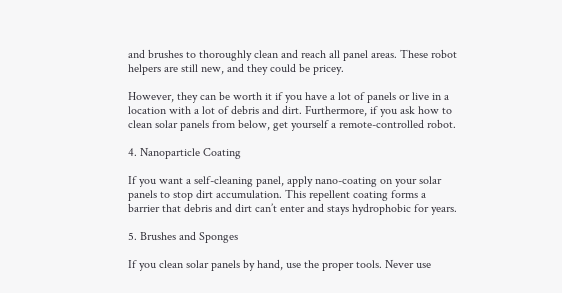and brushes to thoroughly clean and reach all panel areas. These robot helpers are still new, and they could be pricey.

However, they can be worth it if you have a lot of panels or live in a location with a lot of debris and dirt. Furthermore, if you ask how to clean solar panels from below, get yourself a remote-controlled robot.

4. Nanoparticle Coating

If you want a self-cleaning panel, apply nano-coating on your solar panels to stop dirt accumulation. This repellent coating forms a barrier that debris and dirt can’t enter and stays hydrophobic for years.

5. Brushes and Sponges

If you clean solar panels by hand, use the proper tools. Never use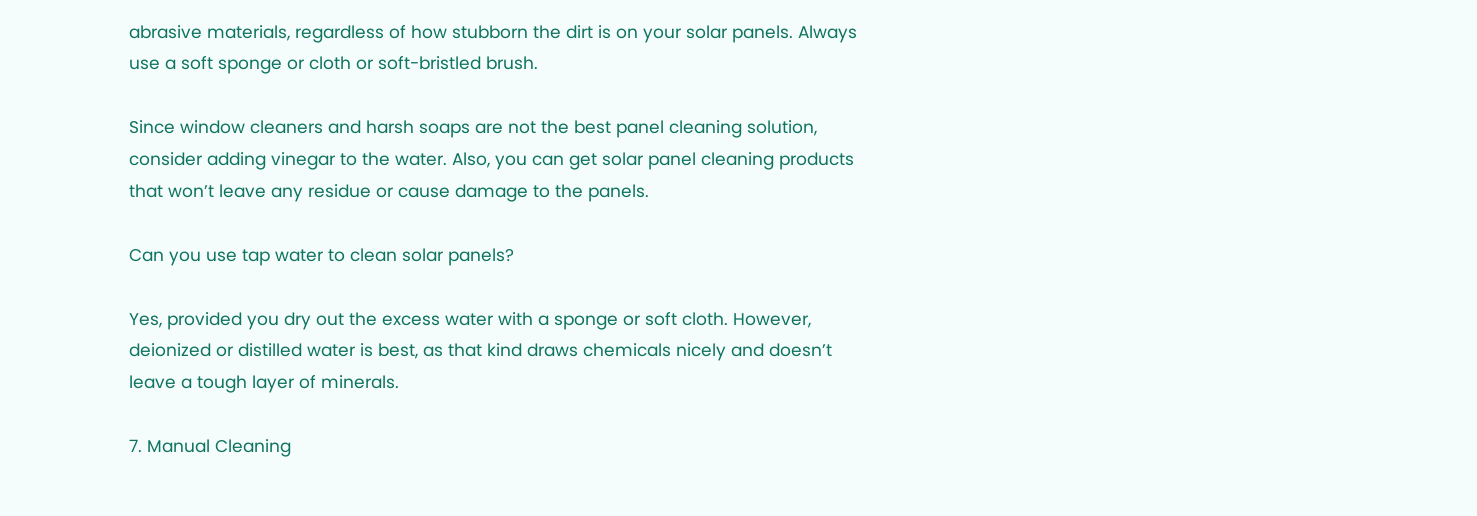abrasive materials, regardless of how stubborn the dirt is on your solar panels. Always use a soft sponge or cloth or soft-bristled brush.

Since window cleaners and harsh soaps are not the best panel cleaning solution, consider adding vinegar to the water. Also, you can get solar panel cleaning products that won’t leave any residue or cause damage to the panels.

Can you use tap water to clean solar panels?

Yes, provided you dry out the excess water with a sponge or soft cloth. However, deionized or distilled water is best, as that kind draws chemicals nicely and doesn’t leave a tough layer of minerals.

7. Manual Cleaning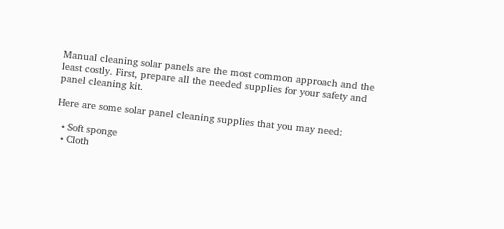Manual cleaning solar panels are the most common approach and the least costly. First, prepare all the needed supplies for your safety and panel cleaning kit.

Here are some solar panel cleaning supplies that you may need:

  • Soft sponge
  • Cloth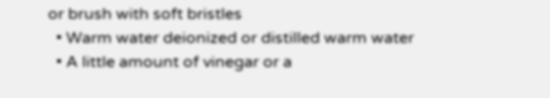or brush with soft bristles
  • Warm water deionized or distilled warm water
  • A little amount of vinegar or a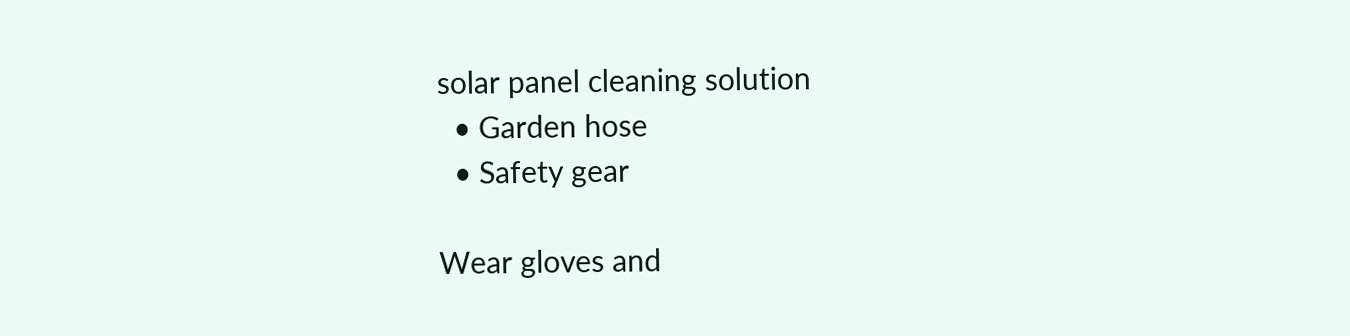solar panel cleaning solution
  • Garden hose
  • Safety gear

Wear gloves and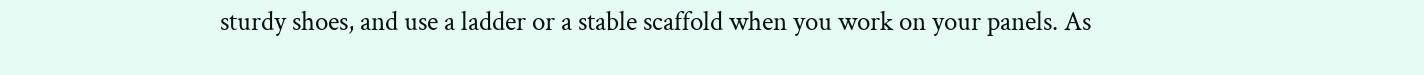sturdy shoes, and use a ladder or a stable scaffold when you work on your panels. As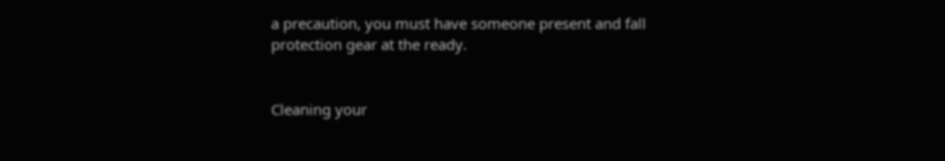a precaution, you must have someone present and fall protection gear at the ready.


Cleaning your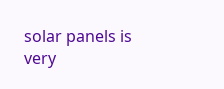solar panels is very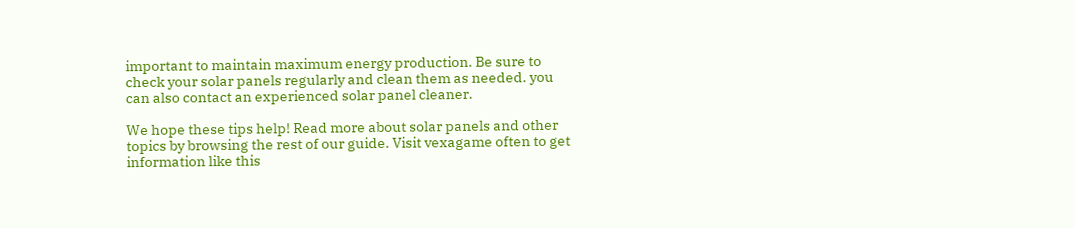important to maintain maximum energy production. Be sure to check your solar panels regularly and clean them as needed. you can also contact an experienced solar panel cleaner.

We hope these tips help! Read more about solar panels and other topics by browsing the rest of our guide. Visit vexagame often to get information like this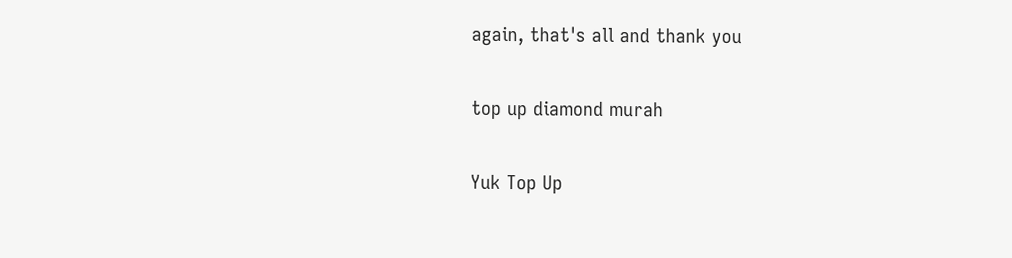again, that's all and thank you

top up diamond murah

Yuk Top Up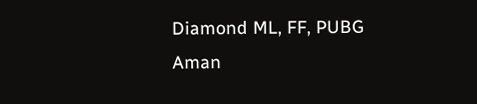Diamond ML, FF, PUBG
Aman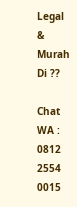Legal & Murah Di ??

Chat WA : 0812 2554 0015